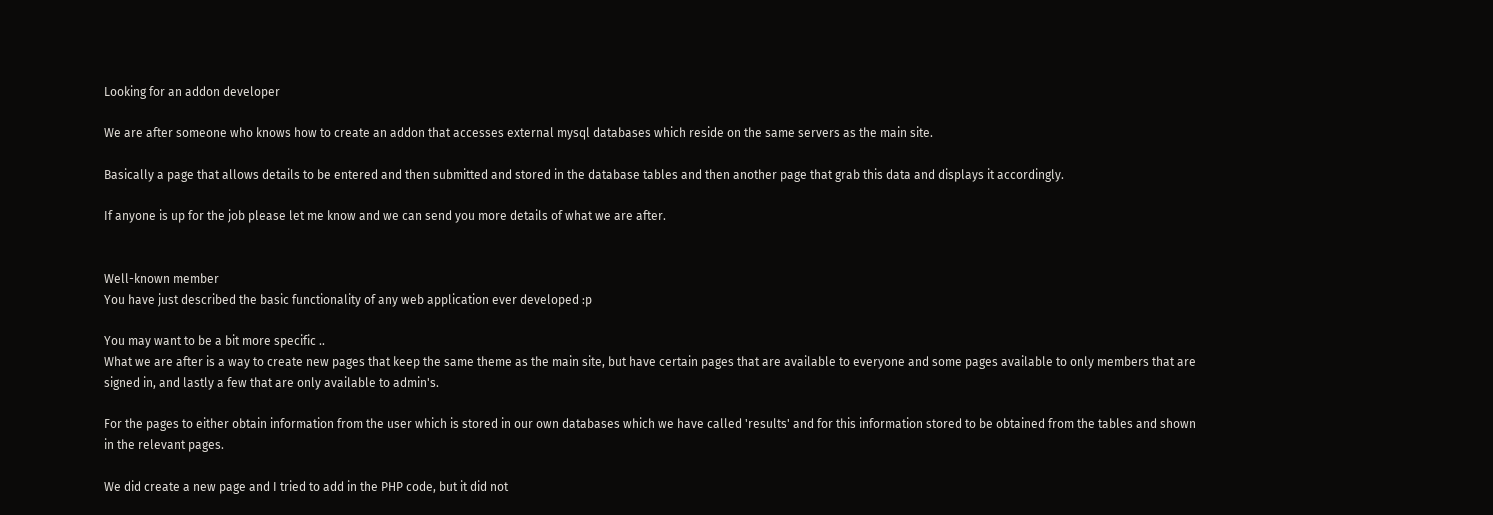Looking for an addon developer

We are after someone who knows how to create an addon that accesses external mysql databases which reside on the same servers as the main site.

Basically a page that allows details to be entered and then submitted and stored in the database tables and then another page that grab this data and displays it accordingly.

If anyone is up for the job please let me know and we can send you more details of what we are after.


Well-known member
You have just described the basic functionality of any web application ever developed :p

You may want to be a bit more specific ..
What we are after is a way to create new pages that keep the same theme as the main site, but have certain pages that are available to everyone and some pages available to only members that are signed in, and lastly a few that are only available to admin's.

For the pages to either obtain information from the user which is stored in our own databases which we have called 'results' and for this information stored to be obtained from the tables and shown in the relevant pages.

We did create a new page and I tried to add in the PHP code, but it did not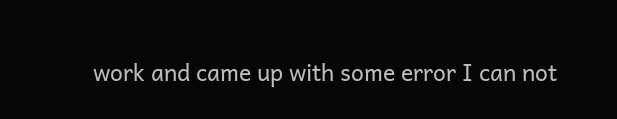work and came up with some error I can not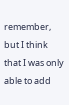remember, but I think that I was only able to add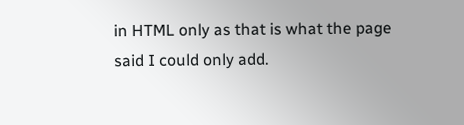in HTML only as that is what the page said I could only add.